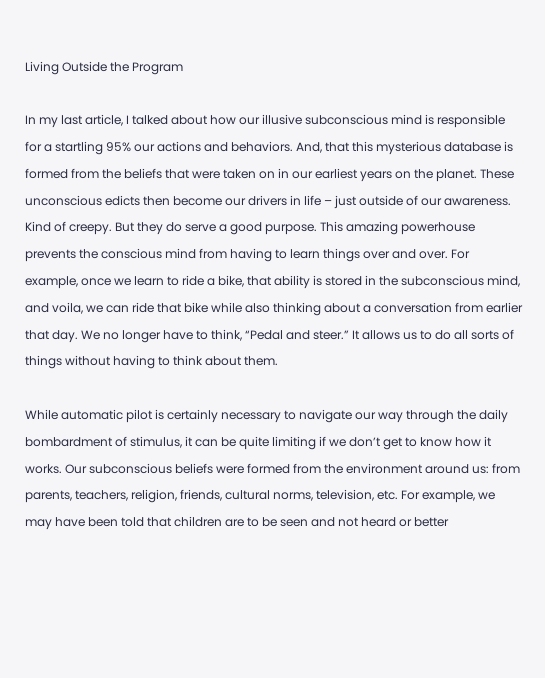Living Outside the Program

In my last article, I talked about how our illusive subconscious mind is responsible for a startling 95% our actions and behaviors. And, that this mysterious database is formed from the beliefs that were taken on in our earliest years on the planet. These unconscious edicts then become our drivers in life – just outside of our awareness. Kind of creepy. But they do serve a good purpose. This amazing powerhouse prevents the conscious mind from having to learn things over and over. For example, once we learn to ride a bike, that ability is stored in the subconscious mind, and voila, we can ride that bike while also thinking about a conversation from earlier that day. We no longer have to think, “Pedal and steer.” It allows us to do all sorts of things without having to think about them.

While automatic pilot is certainly necessary to navigate our way through the daily bombardment of stimulus, it can be quite limiting if we don’t get to know how it works. Our subconscious beliefs were formed from the environment around us: from parents, teachers, religion, friends, cultural norms, television, etc. For example, we may have been told that children are to be seen and not heard or better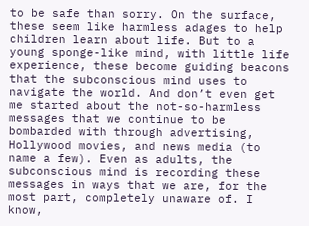to be safe than sorry. On the surface, these seem like harmless adages to help children learn about life. But to a young sponge-like mind, with little life experience, these become guiding beacons that the subconscious mind uses to navigate the world. And don’t even get me started about the not-so-harmless messages that we continue to be bombarded with through advertising, Hollywood movies, and news media (to name a few). Even as adults, the subconscious mind is recording these messages in ways that we are, for the most part, completely unaware of. I know,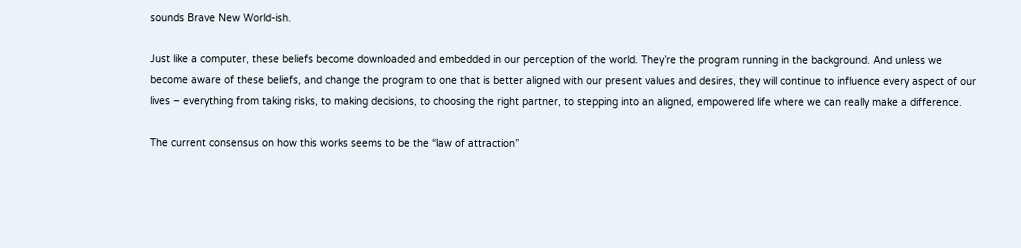sounds Brave New World-ish.

Just like a computer, these beliefs become downloaded and embedded in our perception of the world. They’re the program running in the background. And unless we become aware of these beliefs, and change the program to one that is better aligned with our present values and desires, they will continue to influence every aspect of our lives – everything from taking risks, to making decisions, to choosing the right partner, to stepping into an aligned, empowered life where we can really make a difference.

The current consensus on how this works seems to be the “law of attraction”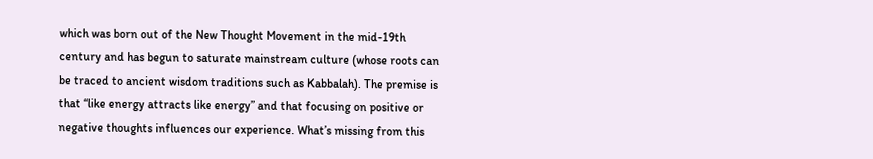which was born out of the New Thought Movement in the mid-19th century and has begun to saturate mainstream culture (whose roots can be traced to ancient wisdom traditions such as Kabbalah). The premise is that “like energy attracts like energy” and that focusing on positive or negative thoughts influences our experience. What’s missing from this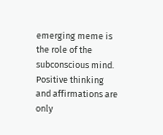emerging meme is the role of the subconscious mind. Positive thinking and affirmations are only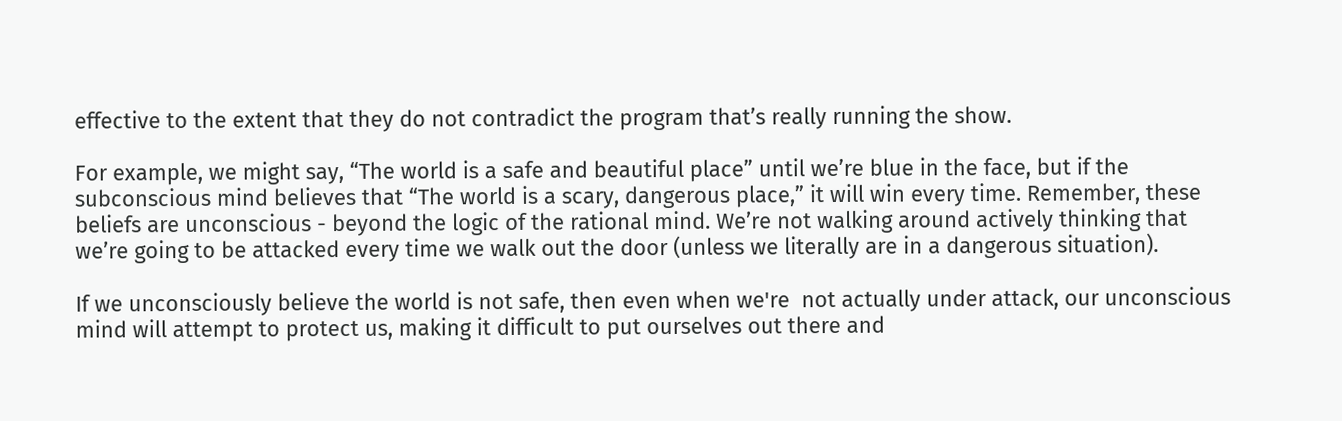effective to the extent that they do not contradict the program that’s really running the show.

For example, we might say, “The world is a safe and beautiful place” until we’re blue in the face, but if the subconscious mind believes that “The world is a scary, dangerous place,” it will win every time. Remember, these beliefs are unconscious - beyond the logic of the rational mind. We’re not walking around actively thinking that we’re going to be attacked every time we walk out the door (unless we literally are in a dangerous situation).

If we unconsciously believe the world is not safe, then even when we're  not actually under attack, our unconscious mind will attempt to protect us, making it difficult to put ourselves out there and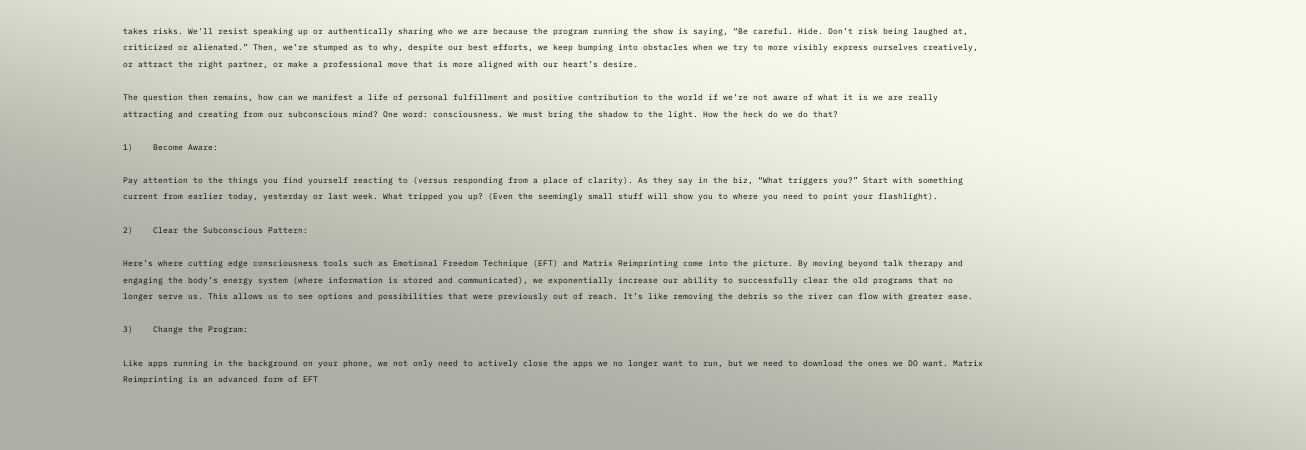takes risks. We'll resist speaking up or authentically sharing who we are because the program running the show is saying, “Be careful. Hide. Don’t risk being laughed at, criticized or alienated.” Then, we’re stumped as to why, despite our best efforts, we keep bumping into obstacles when we try to more visibly express ourselves creatively, or attract the right partner, or make a professional move that is more aligned with our heart’s desire.

The question then remains, how can we manifest a life of personal fulfillment and positive contribution to the world if we’re not aware of what it is we are really attracting and creating from our subconscious mind? One word: consciousness. We must bring the shadow to the light. How the heck do we do that?

1)    Become Aware:

Pay attention to the things you find yourself reacting to (versus responding from a place of clarity). As they say in the biz, “What triggers you?” Start with something current from earlier today, yesterday or last week. What tripped you up? (Even the seemingly small stuff will show you to where you need to point your flashlight).

2)    Clear the Subconscious Pattern:

Here’s where cutting edge consciousness tools such as Emotional Freedom Technique (EFT) and Matrix Reimprinting come into the picture. By moving beyond talk therapy and engaging the body’s energy system (where information is stored and communicated), we exponentially increase our ability to successfully clear the old programs that no longer serve us. This allows us to see options and possibilities that were previously out of reach. It’s like removing the debris so the river can flow with greater ease.

3)    Change the Program:

Like apps running in the background on your phone, we not only need to actively close the apps we no longer want to run, but we need to download the ones we DO want. Matrix Reimprinting is an advanced form of EFT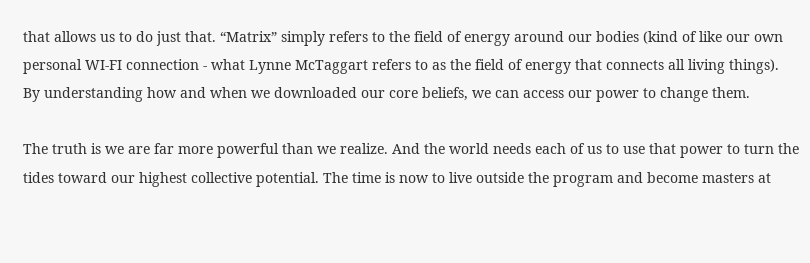that allows us to do just that. “Matrix” simply refers to the field of energy around our bodies (kind of like our own personal WI-FI connection - what Lynne McTaggart refers to as the field of energy that connects all living things). By understanding how and when we downloaded our core beliefs, we can access our power to change them.

The truth is we are far more powerful than we realize. And the world needs each of us to use that power to turn the tides toward our highest collective potential. The time is now to live outside the program and become masters at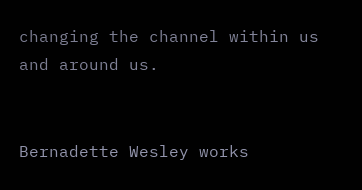changing the channel within us and around us.


Bernadette Wesley works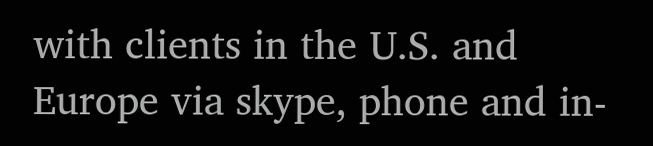with clients in the U.S. and Europe via skype, phone and in-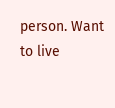person. Want to live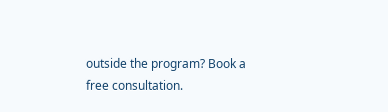outside the program? Book a free consultation.